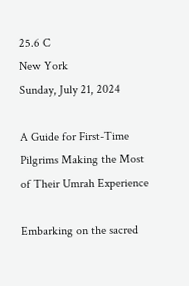25.6 C
New York
Sunday, July 21, 2024

A Guide for First-Time Pilgrims Making the Most of Their Umrah Experience

Embarking on the sacred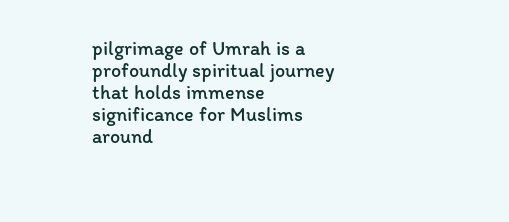pilgrimage of Umrah is a profoundly spiritual journey that holds immense significance for Muslims around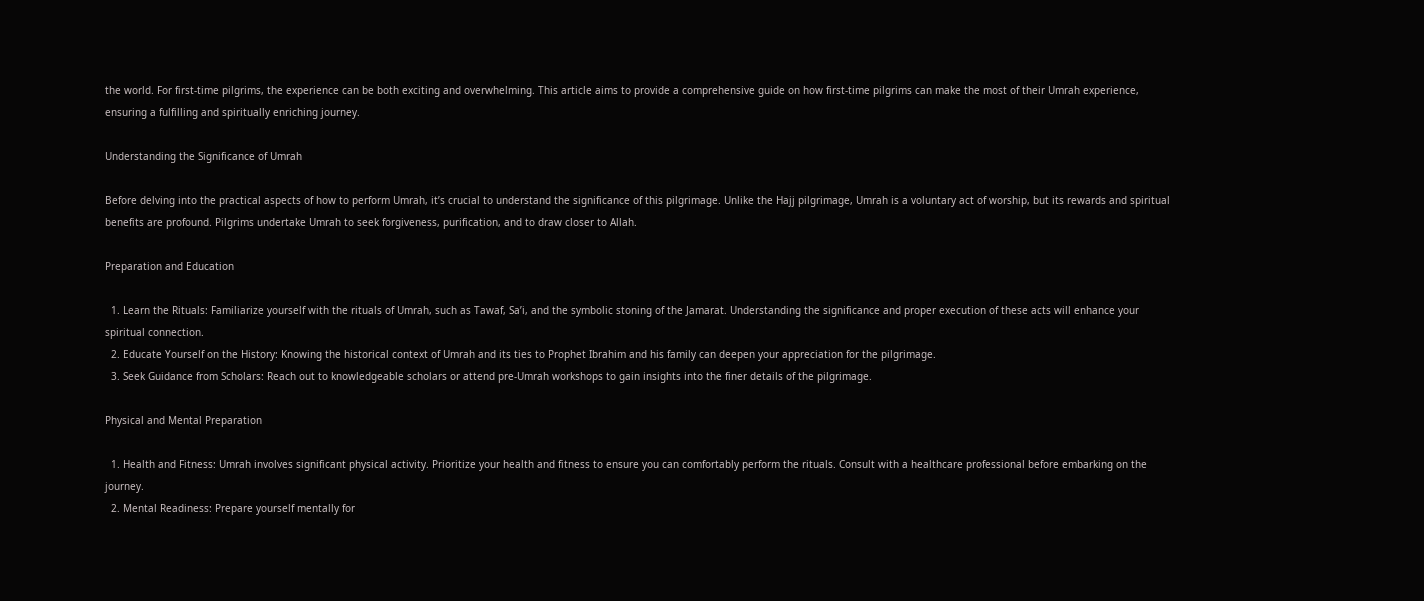the world. For first-time pilgrims, the experience can be both exciting and overwhelming. This article aims to provide a comprehensive guide on how first-time pilgrims can make the most of their Umrah experience, ensuring a fulfilling and spiritually enriching journey.

Understanding the Significance of Umrah

Before delving into the practical aspects of how to perform Umrah, it’s crucial to understand the significance of this pilgrimage. Unlike the Hajj pilgrimage, Umrah is a voluntary act of worship, but its rewards and spiritual benefits are profound. Pilgrims undertake Umrah to seek forgiveness, purification, and to draw closer to Allah.

Preparation and Education

  1. Learn the Rituals: Familiarize yourself with the rituals of Umrah, such as Tawaf, Sa’i, and the symbolic stoning of the Jamarat. Understanding the significance and proper execution of these acts will enhance your spiritual connection.
  2. Educate Yourself on the History: Knowing the historical context of Umrah and its ties to Prophet Ibrahim and his family can deepen your appreciation for the pilgrimage.
  3. Seek Guidance from Scholars: Reach out to knowledgeable scholars or attend pre-Umrah workshops to gain insights into the finer details of the pilgrimage.

Physical and Mental Preparation

  1. Health and Fitness: Umrah involves significant physical activity. Prioritize your health and fitness to ensure you can comfortably perform the rituals. Consult with a healthcare professional before embarking on the journey.
  2. Mental Readiness: Prepare yourself mentally for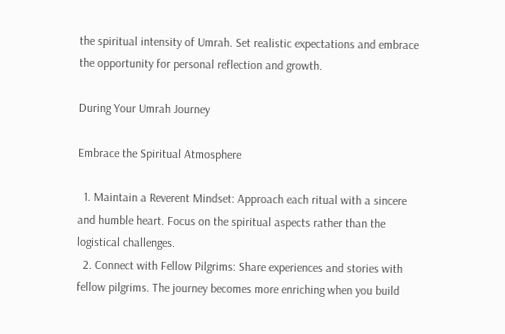the spiritual intensity of Umrah. Set realistic expectations and embrace the opportunity for personal reflection and growth.

During Your Umrah Journey

Embrace the Spiritual Atmosphere

  1. Maintain a Reverent Mindset: Approach each ritual with a sincere and humble heart. Focus on the spiritual aspects rather than the logistical challenges.
  2. Connect with Fellow Pilgrims: Share experiences and stories with fellow pilgrims. The journey becomes more enriching when you build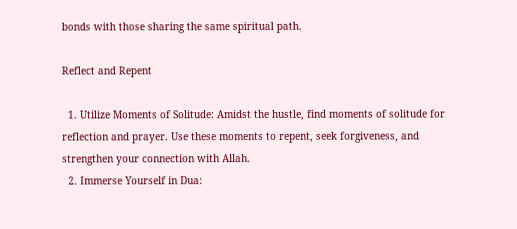bonds with those sharing the same spiritual path.

Reflect and Repent

  1. Utilize Moments of Solitude: Amidst the hustle, find moments of solitude for reflection and prayer. Use these moments to repent, seek forgiveness, and strengthen your connection with Allah.
  2. Immerse Yourself in Dua: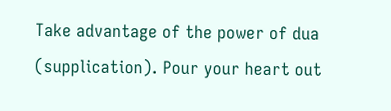Take advantage of the power of dua (supplication). Pour your heart out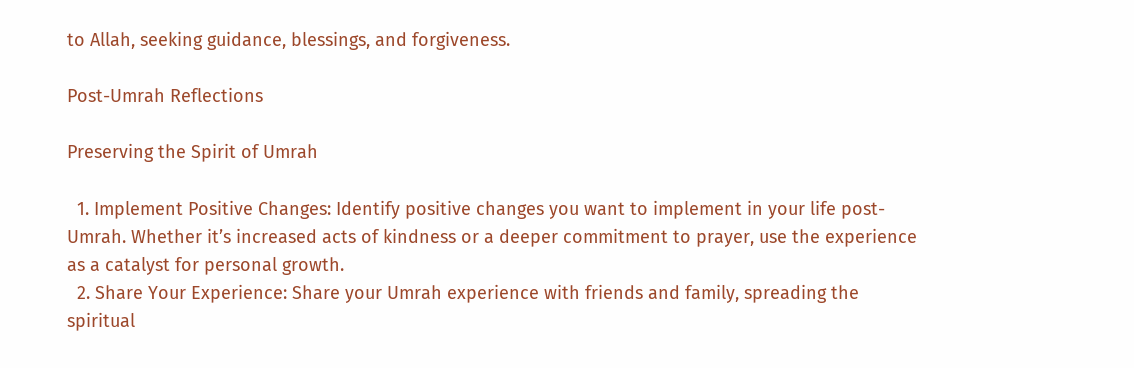to Allah, seeking guidance, blessings, and forgiveness.

Post-Umrah Reflections

Preserving the Spirit of Umrah

  1. Implement Positive Changes: Identify positive changes you want to implement in your life post-Umrah. Whether it’s increased acts of kindness or a deeper commitment to prayer, use the experience as a catalyst for personal growth.
  2. Share Your Experience: Share your Umrah experience with friends and family, spreading the spiritual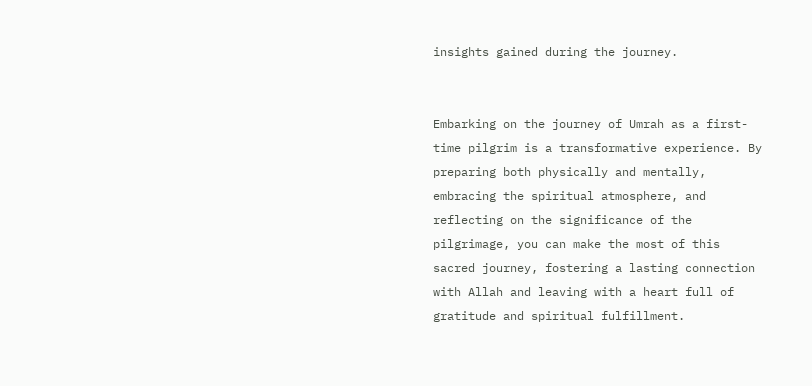insights gained during the journey.


Embarking on the journey of Umrah as a first-time pilgrim is a transformative experience. By preparing both physically and mentally, embracing the spiritual atmosphere, and reflecting on the significance of the pilgrimage, you can make the most of this sacred journey, fostering a lasting connection with Allah and leaving with a heart full of gratitude and spiritual fulfillment.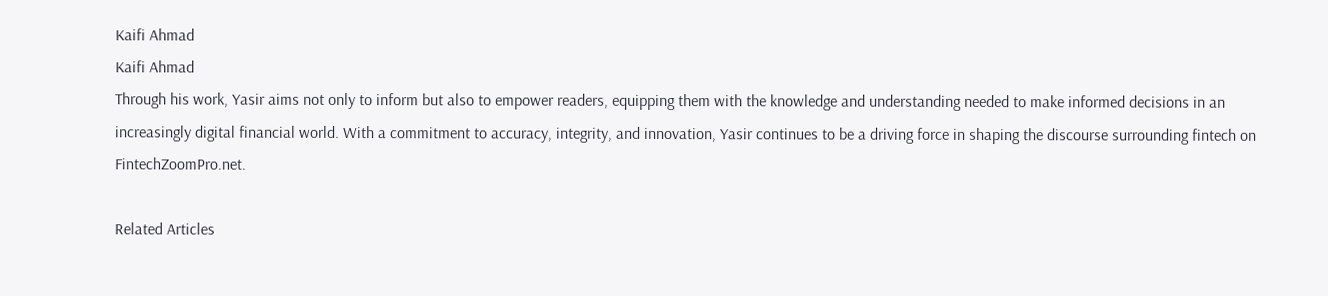Kaifi Ahmad
Kaifi Ahmad
Through his work, Yasir aims not only to inform but also to empower readers, equipping them with the knowledge and understanding needed to make informed decisions in an increasingly digital financial world. With a commitment to accuracy, integrity, and innovation, Yasir continues to be a driving force in shaping the discourse surrounding fintech on FintechZoomPro.net.

Related Articles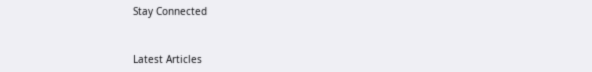Stay Connected


Latest Articles